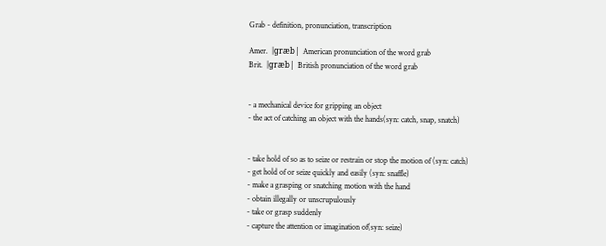Grab - definition, pronunciation, transcription

Amer.  |ɡræb|  American pronunciation of the word grab
Brit.  |ɡræb|  British pronunciation of the word grab


- a mechanical device for gripping an object
- the act of catching an object with the hands(syn: catch, snap, snatch)


- take hold of so as to seize or restrain or stop the motion of (syn: catch)
- get hold of or seize quickly and easily (syn: snaffle)
- make a grasping or snatching motion with the hand
- obtain illegally or unscrupulously
- take or grasp suddenly
- capture the attention or imagination of(syn: seize)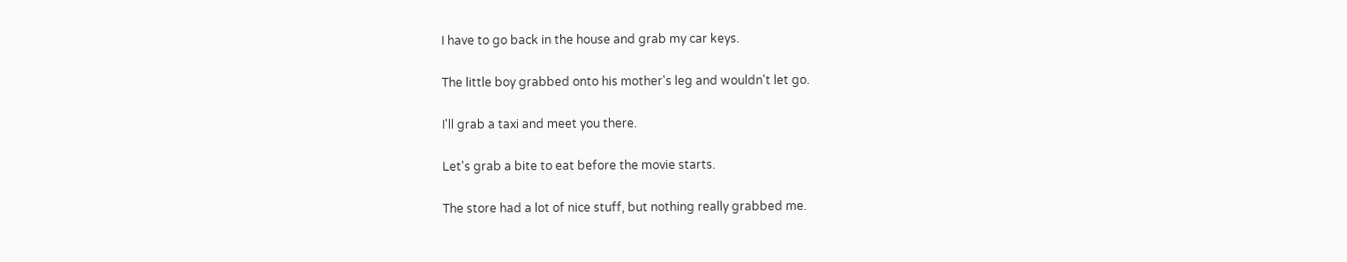I have to go back in the house and grab my car keys.

The little boy grabbed onto his mother's leg and wouldn't let go.

I'll grab a taxi and meet you there.

Let's grab a bite to eat before the movie starts.

The store had a lot of nice stuff, but nothing really grabbed me.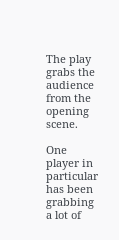The play grabs the audience from the opening scene.

One player in particular has been grabbing a lot of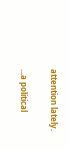attention lately.

...a political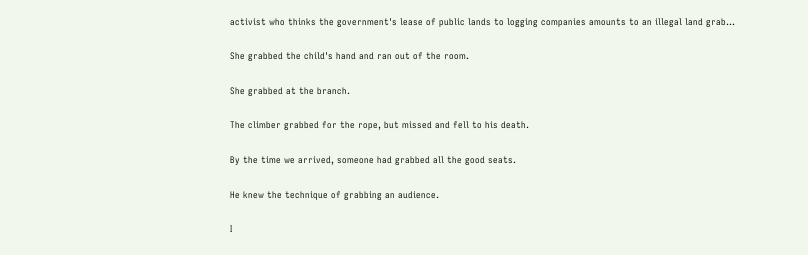activist who thinks the government's lease of public lands to logging companies amounts to an illegal land grab...

She grabbed the child's hand and ran out of the room.

She grabbed at the branch.

The climber grabbed for the rope, but missed and fell to his death.

By the time we arrived, someone had grabbed all the good seats.

He knew the technique of grabbing an audience.

I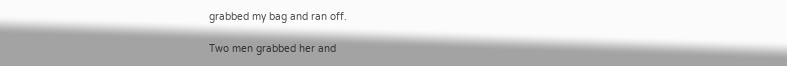grabbed my bag and ran off.

Two men grabbed her and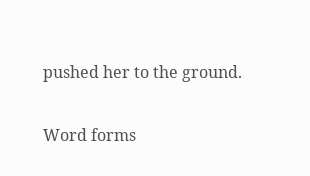pushed her to the ground.

Word forms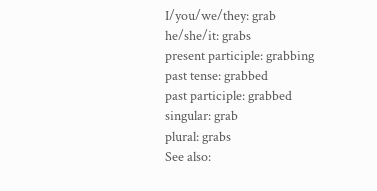I/you/we/they: grab
he/she/it: grabs
present participle: grabbing
past tense: grabbed
past participle: grabbed
singular: grab
plural: grabs
See also: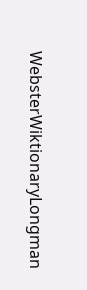WebsterWiktionaryLongman